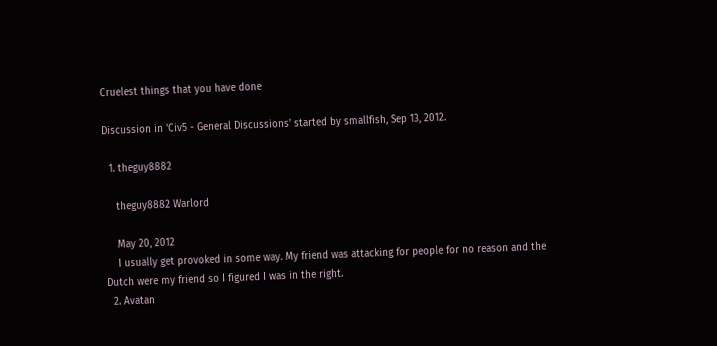Cruelest things that you have done

Discussion in 'Civ5 - General Discussions' started by smallfish, Sep 13, 2012.

  1. theguy8882

    theguy8882 Warlord

    May 20, 2012
    I usually get provoked in some way. My friend was attacking for people for no reason and the Dutch were my friend so I figured I was in the right.
  2. Avatan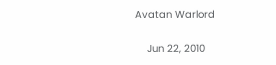Avatan Warlord

    Jun 22, 2010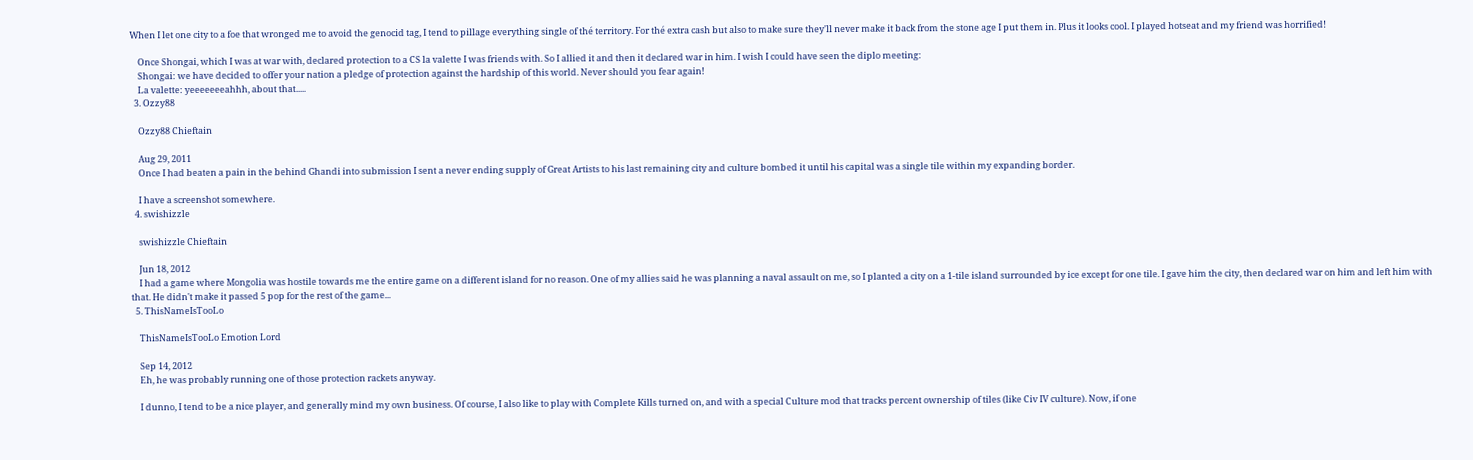When I let one city to a foe that wronged me to avoid the genocid tag, I tend to pillage everything single of thé territory. For thé extra cash but also to make sure they'll never make it back from the stone age I put them in. Plus it looks cool. I played hotseat and my friend was horrified!

    Once Shongai, which I was at war with, declared protection to a CS la valette I was friends with. So I allied it and then it declared war in him. I wish I could have seen the diplo meeting:
    Shongai: we have decided to offer your nation a pledge of protection against the hardship of this world. Never should you fear again!
    La valette: yeeeeeeeahhh, about that.....
  3. Ozzy88

    Ozzy88 Chieftain

    Aug 29, 2011
    Once I had beaten a pain in the behind Ghandi into submission I sent a never ending supply of Great Artists to his last remaining city and culture bombed it until his capital was a single tile within my expanding border.

    I have a screenshot somewhere.
  4. swishizzle

    swishizzle Chieftain

    Jun 18, 2012
    I had a game where Mongolia was hostile towards me the entire game on a different island for no reason. One of my allies said he was planning a naval assault on me, so I planted a city on a 1-tile island surrounded by ice except for one tile. I gave him the city, then declared war on him and left him with that. He didn't make it passed 5 pop for the rest of the game...
  5. ThisNameIsTooLo

    ThisNameIsTooLo Emotion Lord

    Sep 14, 2012
    Eh, he was probably running one of those protection rackets anyway.

    I dunno, I tend to be a nice player, and generally mind my own business. Of course, I also like to play with Complete Kills turned on, and with a special Culture mod that tracks percent ownership of tiles (like Civ IV culture). Now, if one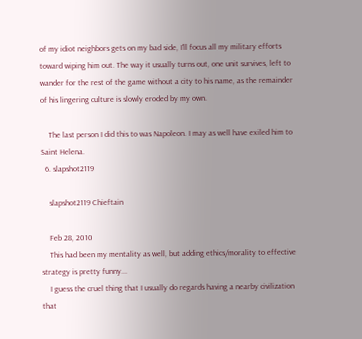of my idiot neighbors gets on my bad side, I'll focus all my military efforts toward wiping him out. The way it usually turns out, one unit survives, left to wander for the rest of the game without a city to his name, as the remainder of his lingering culture is slowly eroded by my own.

    The last person I did this to was Napoleon. I may as well have exiled him to Saint Helena.
  6. slapshot2119

    slapshot2119 Chieftain

    Feb 28, 2010
    This had been my mentality as well, but adding ethics/morality to effective strategy is pretty funny...
    I guess the cruel thing that I usually do regards having a nearby civilization that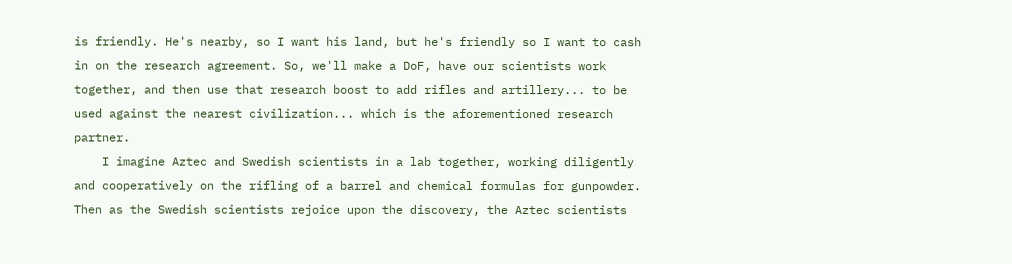is friendly. He's nearby, so I want his land, but he's friendly so I want to cash in on the research agreement. So, we'll make a DoF, have our scientists work together, and then use that research boost to add rifles and artillery... to be used against the nearest civilization... which is the aforementioned research partner.
    I imagine Aztec and Swedish scientists in a lab together, working diligently and cooperatively on the rifling of a barrel and chemical formulas for gunpowder. Then as the Swedish scientists rejoice upon the discovery, the Aztec scientists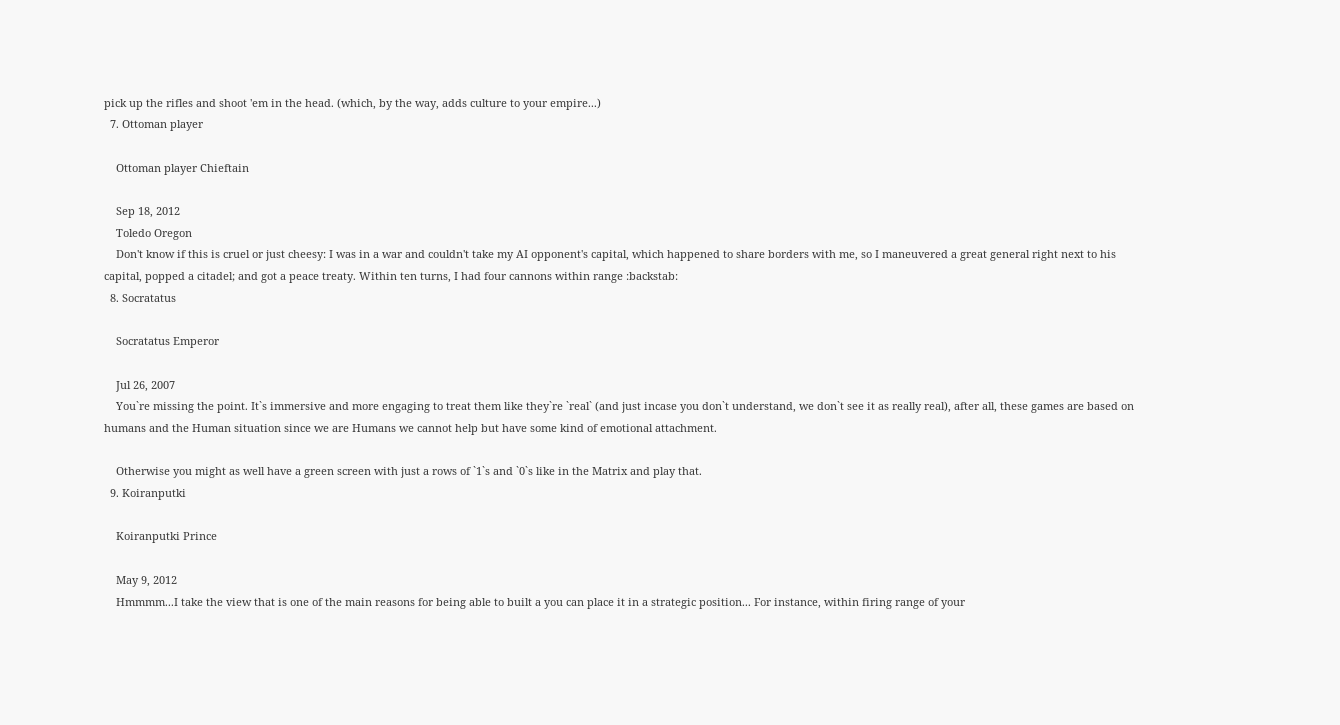pick up the rifles and shoot 'em in the head. (which, by the way, adds culture to your empire...)
  7. Ottoman player

    Ottoman player Chieftain

    Sep 18, 2012
    Toledo Oregon
    Don't know if this is cruel or just cheesy: I was in a war and couldn't take my AI opponent's capital, which happened to share borders with me, so I maneuvered a great general right next to his capital, popped a citadel; and got a peace treaty. Within ten turns, I had four cannons within range :backstab:
  8. Socratatus

    Socratatus Emperor

    Jul 26, 2007
    You`re missing the point. It`s immersive and more engaging to treat them like they`re `real` (and just incase you don`t understand, we don`t see it as really real), after all, these games are based on humans and the Human situation since we are Humans we cannot help but have some kind of emotional attachment.

    Otherwise you might as well have a green screen with just a rows of `1`s and `0`s like in the Matrix and play that.
  9. Koiranputki

    Koiranputki Prince

    May 9, 2012
    Hmmmm...I take the view that is one of the main reasons for being able to built a you can place it in a strategic position... For instance, within firing range of your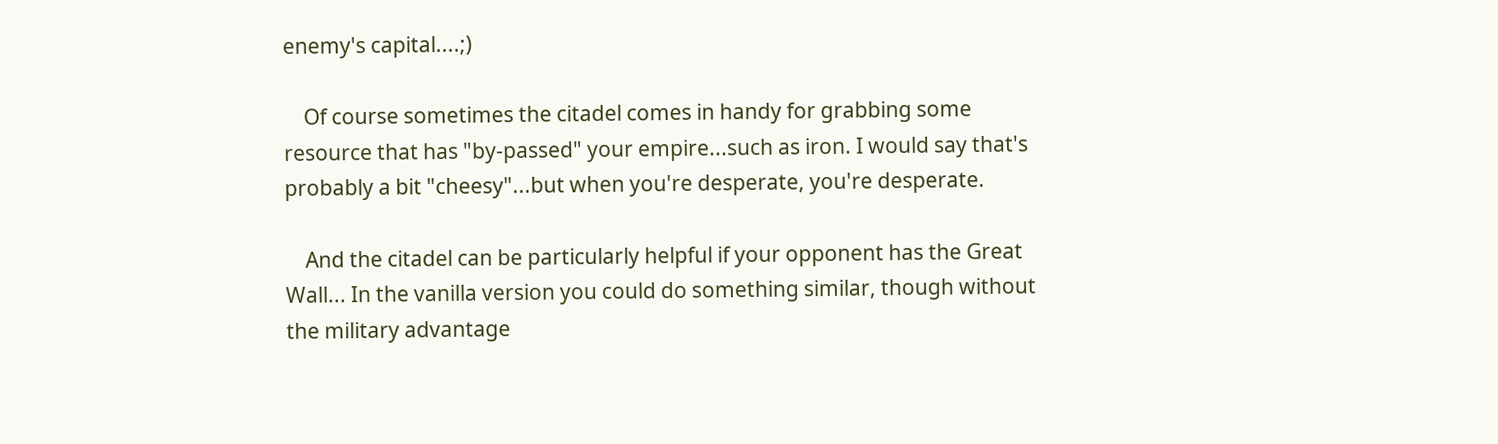enemy's capital....;)

    Of course sometimes the citadel comes in handy for grabbing some resource that has "by-passed" your empire...such as iron. I would say that's probably a bit "cheesy"...but when you're desperate, you're desperate.

    And the citadel can be particularly helpful if your opponent has the Great Wall... In the vanilla version you could do something similar, though without the military advantage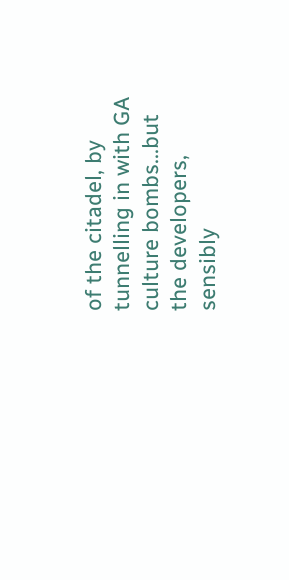of the citadel, by tunnelling in with GA culture bombs...but the developers, sensibly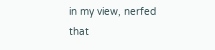in my view, nerfed that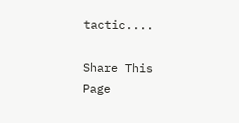tactic....

Share This Page